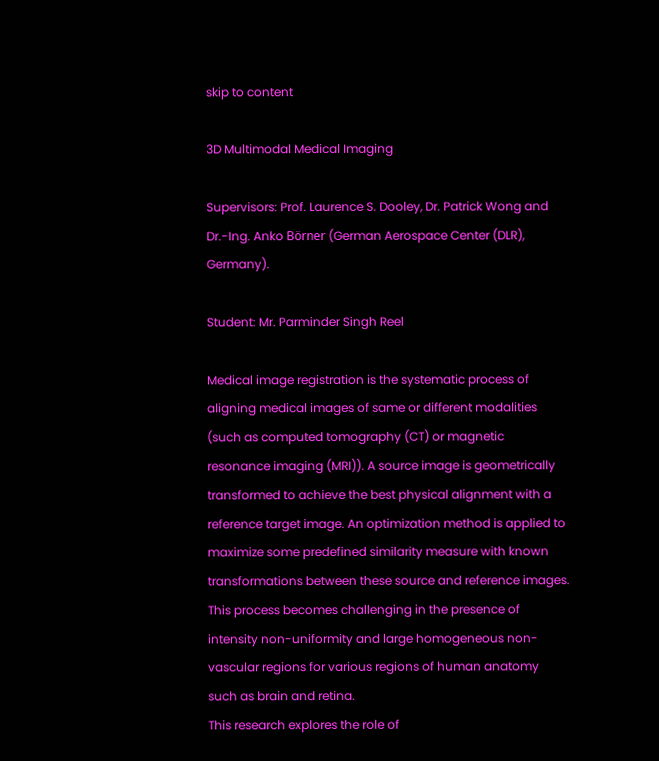skip to content

3D Multimodal Medical Imaging

Supervisors: Prof. Laurence S. Dooley, Dr. Patrick Wong and Dr.-Ing. Anko Börner (German Aerospace Center (DLR), Germany).

Student: Mr. Parminder Singh Reel

Medical image registration is the systematic process of aligning medical images of same or different modalities (such as computed tomography (CT) or magnetic resonance imaging (MRI)). A source image is geometrically transformed to achieve the best physical alignment with a reference target image. An optimization method is applied to maximize some predefined similarity measure with known transformations between these source and reference images. This process becomes challenging in the presence of intensity non-uniformity and large homogeneous non-vascular regions for various regions of human anatomy such as brain and retina.
This research explores the role of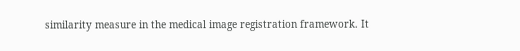similarity measure in the medical image registration framework. It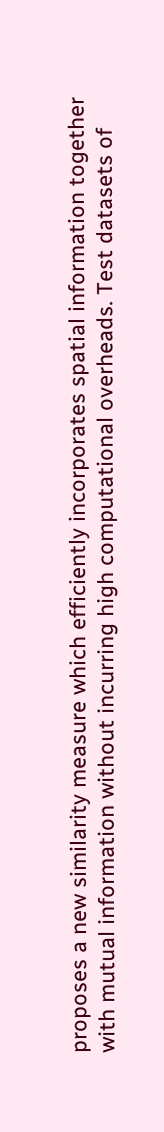proposes a new similarity measure which efficiently incorporates spatial information together with mutual information without incurring high computational overheads. Test datasets of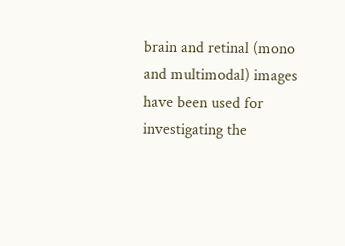brain and retinal (mono and multimodal) images have been used for investigating the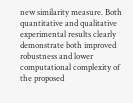new similarity measure. Both quantitative and qualitative experimental results clearly demonstrate both improved robustness and lower computational complexity of the proposed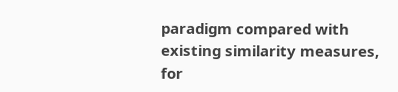paradigm compared with existing similarity measures, for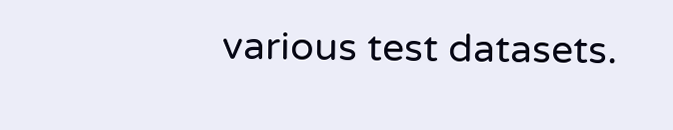various test datasets.